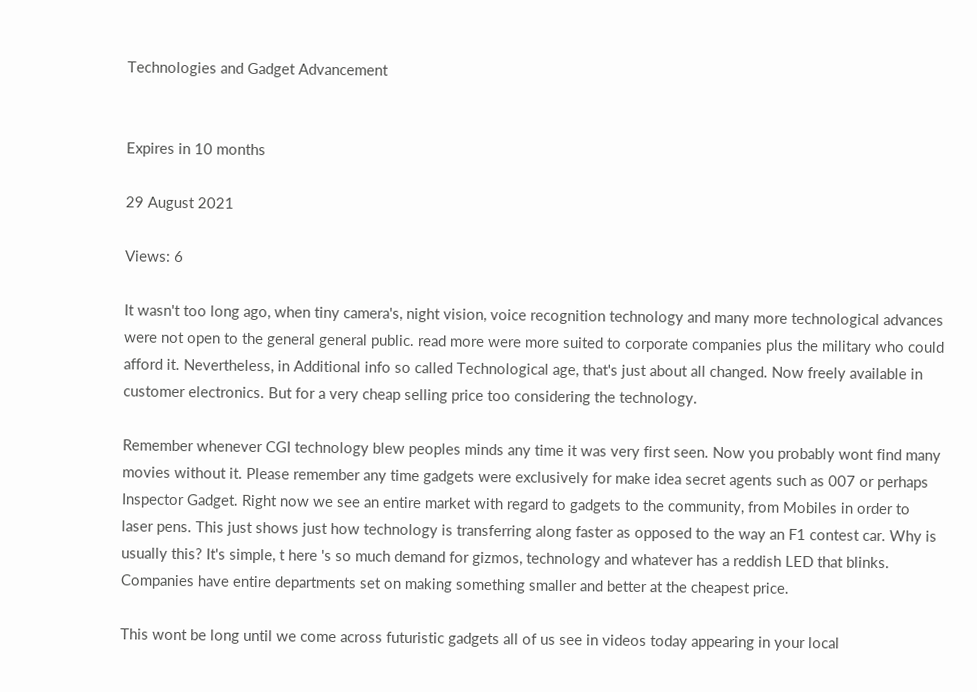Technologies and Gadget Advancement


Expires in 10 months

29 August 2021

Views: 6

It wasn't too long ago, when tiny camera's, night vision, voice recognition technology and many more technological advances were not open to the general general public. read more were more suited to corporate companies plus the military who could afford it. Nevertheless, in Additional info so called Technological age, that's just about all changed. Now freely available in customer electronics. But for a very cheap selling price too considering the technology.

Remember whenever CGI technology blew peoples minds any time it was very first seen. Now you probably wont find many movies without it. Please remember any time gadgets were exclusively for make idea secret agents such as 007 or perhaps Inspector Gadget. Right now we see an entire market with regard to gadgets to the community, from Mobiles in order to laser pens. This just shows just how technology is transferring along faster as opposed to the way an F1 contest car. Why is usually this? It's simple, t here 's so much demand for gizmos, technology and whatever has a reddish LED that blinks. Companies have entire departments set on making something smaller and better at the cheapest price.

This wont be long until we come across futuristic gadgets all of us see in videos today appearing in your local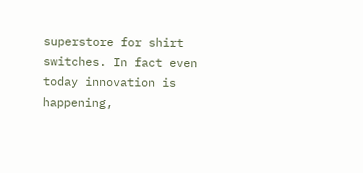superstore for shirt switches. In fact even today innovation is happening,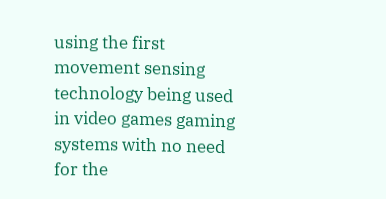using the first movement sensing technology being used in video games gaming systems with no need for the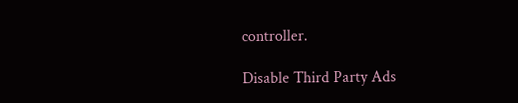controller.

Disable Third Party Ads